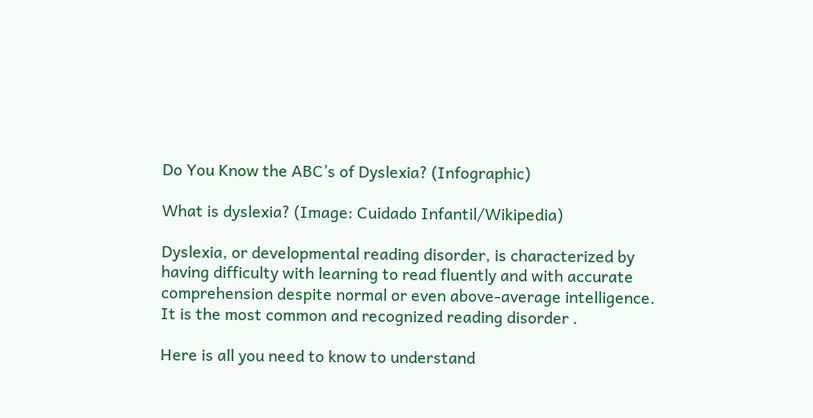Do You Know the ABC’s of Dyslexia? (Infographic)

What is dyslexia? (Image: Cuidado Infantil/Wikipedia)

Dyslexia, or developmental reading disorder, is characterized by having difficulty with learning to read fluently and with accurate comprehension despite normal or even above-average intelligence. It is the most common and recognized reading disorder .

Here is all you need to know to understand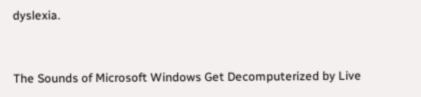dyslexia.


The Sounds of Microsoft Windows Get Decomputerized by Live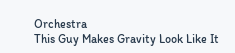Orchestra
This Guy Makes Gravity Look Like It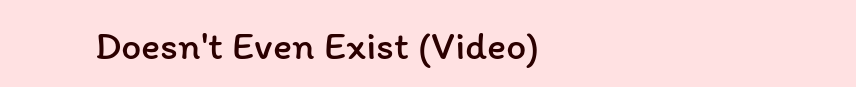Doesn't Even Exist (Video)